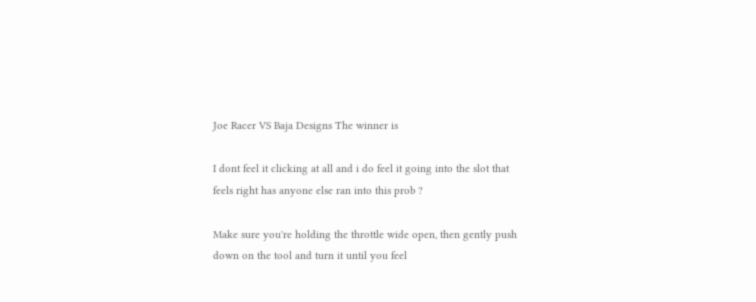Joe Racer VS Baja Designs The winner is

I dont feel it clicking at all and i do feel it going into the slot that feels right has anyone else ran into this prob ?

Make sure you're holding the throttle wide open, then gently push down on the tool and turn it until you feel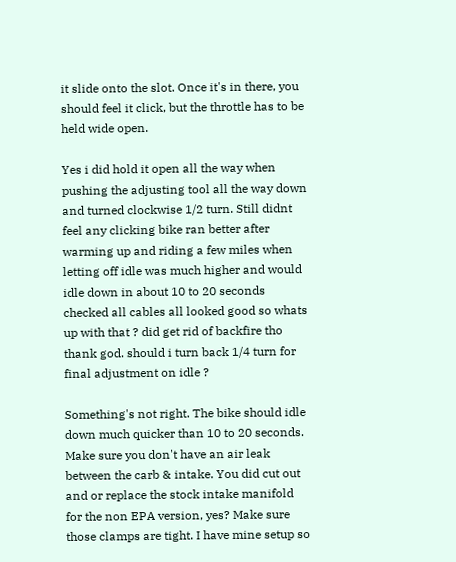it slide onto the slot. Once it's in there, you should feel it click, but the throttle has to be held wide open.

Yes i did hold it open all the way when pushing the adjusting tool all the way down and turned clockwise 1/2 turn. Still didnt feel any clicking bike ran better after warming up and riding a few miles when letting off idle was much higher and would idle down in about 10 to 20 seconds checked all cables all looked good so whats up with that ? did get rid of backfire tho thank god. should i turn back 1/4 turn for final adjustment on idle ?

Something's not right. The bike should idle down much quicker than 10 to 20 seconds. Make sure you don't have an air leak between the carb & intake. You did cut out and or replace the stock intake manifold for the non EPA version, yes? Make sure those clamps are tight. I have mine setup so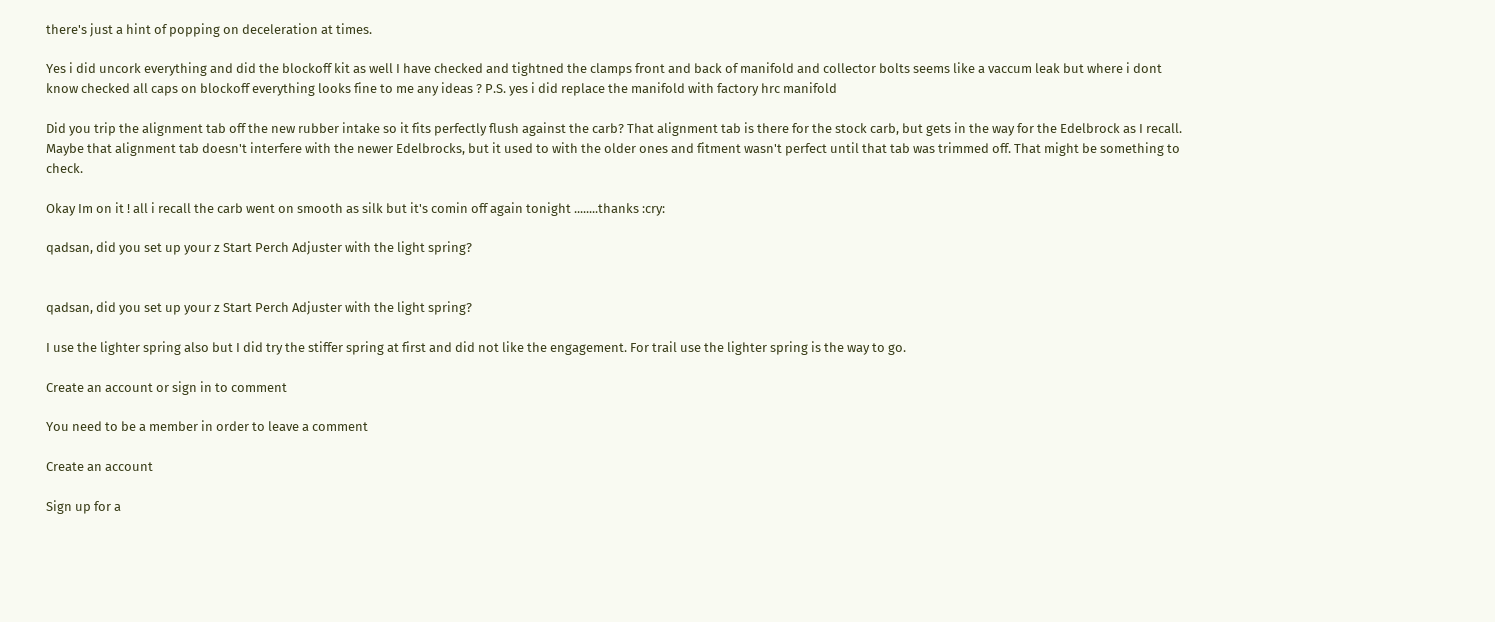there's just a hint of popping on deceleration at times.

Yes i did uncork everything and did the blockoff kit as well I have checked and tightned the clamps front and back of manifold and collector bolts seems like a vaccum leak but where i dont know checked all caps on blockoff everything looks fine to me any ideas ? P.S. yes i did replace the manifold with factory hrc manifold

Did you trip the alignment tab off the new rubber intake so it fits perfectly flush against the carb? That alignment tab is there for the stock carb, but gets in the way for the Edelbrock as I recall. Maybe that alignment tab doesn't interfere with the newer Edelbrocks, but it used to with the older ones and fitment wasn't perfect until that tab was trimmed off. That might be something to check.

Okay Im on it ! all i recall the carb went on smooth as silk but it's comin off again tonight ........thanks :cry:

qadsan, did you set up your z Start Perch Adjuster with the light spring?


qadsan, did you set up your z Start Perch Adjuster with the light spring?

I use the lighter spring also but I did try the stiffer spring at first and did not like the engagement. For trail use the lighter spring is the way to go.

Create an account or sign in to comment

You need to be a member in order to leave a comment

Create an account

Sign up for a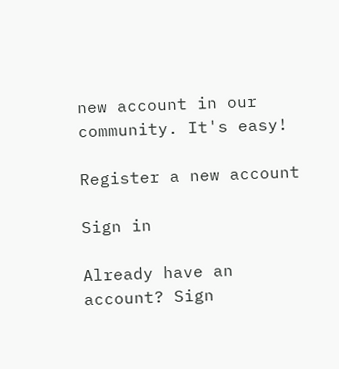new account in our community. It's easy!

Register a new account

Sign in

Already have an account? Sign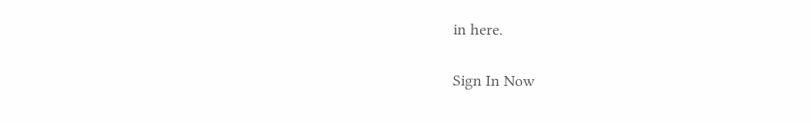in here.

Sign In Now